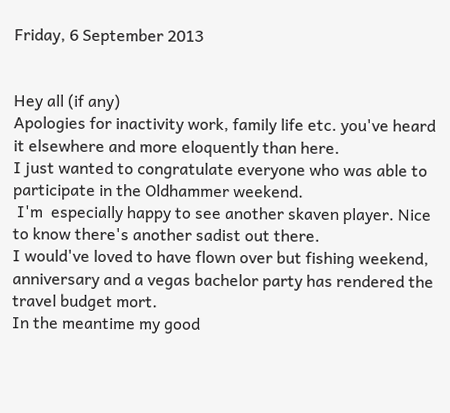Friday, 6 September 2013


Hey all (if any)
Apologies for inactivity work, family life etc. you've heard it elsewhere and more eloquently than here.
I just wanted to congratulate everyone who was able to participate in the Oldhammer weekend.
 I'm  especially happy to see another skaven player. Nice to know there's another sadist out there.
I would've loved to have flown over but fishing weekend, anniversary and a vegas bachelor party has rendered the travel budget mort.
In the meantime my good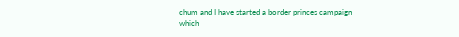chum and I have started a border princes campaign which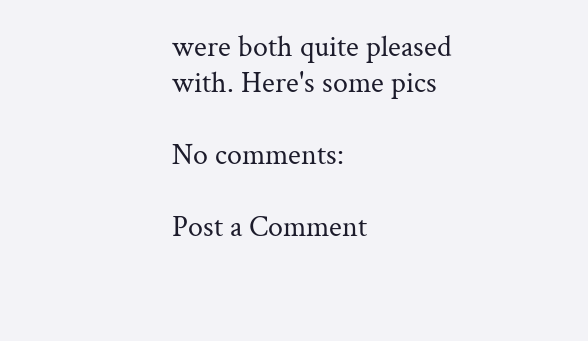were both quite pleased with. Here's some pics

No comments:

Post a Comment